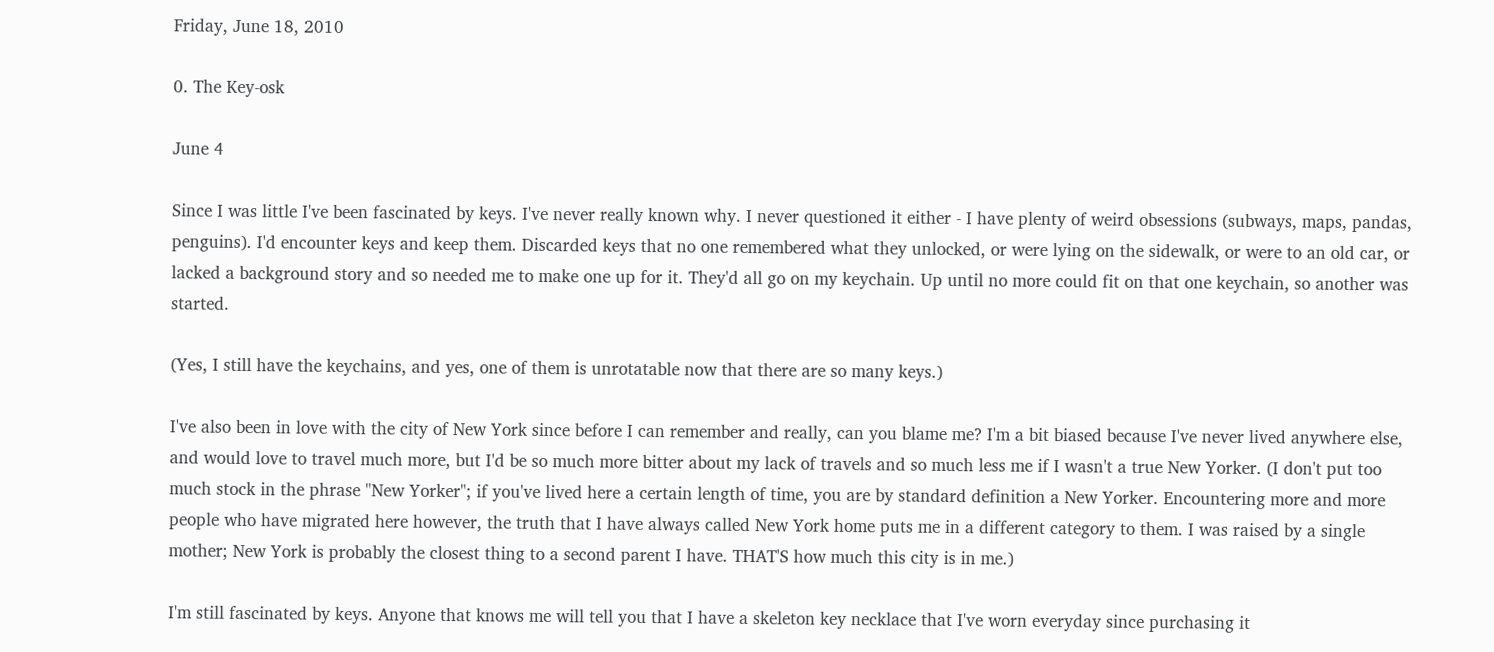Friday, June 18, 2010

0. The Key-osk

June 4

Since I was little I've been fascinated by keys. I've never really known why. I never questioned it either - I have plenty of weird obsessions (subways, maps, pandas, penguins). I'd encounter keys and keep them. Discarded keys that no one remembered what they unlocked, or were lying on the sidewalk, or were to an old car, or lacked a background story and so needed me to make one up for it. They'd all go on my keychain. Up until no more could fit on that one keychain, so another was started.

(Yes, I still have the keychains, and yes, one of them is unrotatable now that there are so many keys.)

I've also been in love with the city of New York since before I can remember and really, can you blame me? I'm a bit biased because I've never lived anywhere else, and would love to travel much more, but I'd be so much more bitter about my lack of travels and so much less me if I wasn't a true New Yorker. (I don't put too much stock in the phrase "New Yorker"; if you've lived here a certain length of time, you are by standard definition a New Yorker. Encountering more and more people who have migrated here however, the truth that I have always called New York home puts me in a different category to them. I was raised by a single mother; New York is probably the closest thing to a second parent I have. THAT'S how much this city is in me.)

I'm still fascinated by keys. Anyone that knows me will tell you that I have a skeleton key necklace that I've worn everyday since purchasing it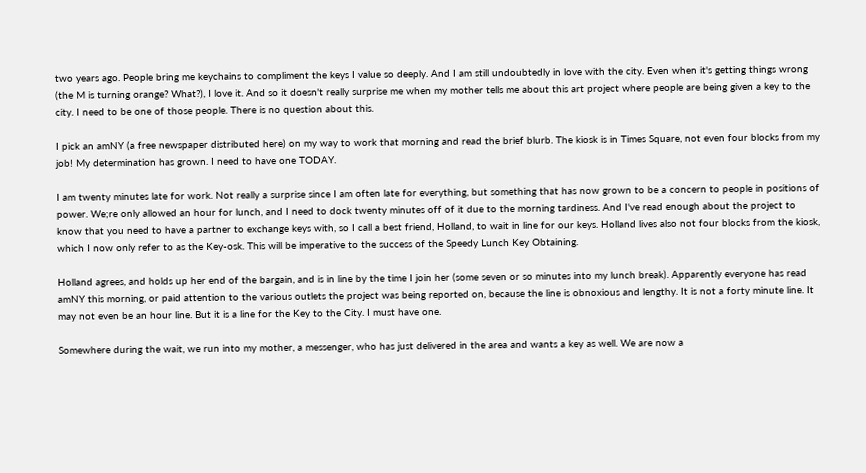two years ago. People bring me keychains to compliment the keys I value so deeply. And I am still undoubtedly in love with the city. Even when it's getting things wrong (the M is turning orange? What?), I love it. And so it doesn't really surprise me when my mother tells me about this art project where people are being given a key to the city. I need to be one of those people. There is no question about this.

I pick an amNY (a free newspaper distributed here) on my way to work that morning and read the brief blurb. The kiosk is in Times Square, not even four blocks from my job! My determination has grown. I need to have one TODAY.

I am twenty minutes late for work. Not really a surprise since I am often late for everything, but something that has now grown to be a concern to people in positions of power. We;re only allowed an hour for lunch, and I need to dock twenty minutes off of it due to the morning tardiness. And I've read enough about the project to know that you need to have a partner to exchange keys with, so I call a best friend, Holland, to wait in line for our keys. Holland lives also not four blocks from the kiosk, which I now only refer to as the Key-osk. This will be imperative to the success of the Speedy Lunch Key Obtaining.

Holland agrees, and holds up her end of the bargain, and is in line by the time I join her (some seven or so minutes into my lunch break). Apparently everyone has read amNY this morning, or paid attention to the various outlets the project was being reported on, because the line is obnoxious and lengthy. It is not a forty minute line. It may not even be an hour line. But it is a line for the Key to the City. I must have one.

Somewhere during the wait, we run into my mother, a messenger, who has just delivered in the area and wants a key as well. We are now a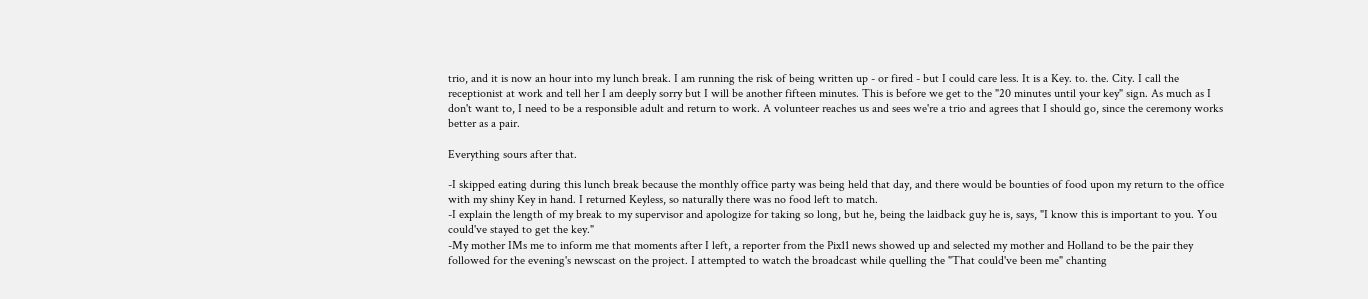trio, and it is now an hour into my lunch break. I am running the risk of being written up - or fired - but I could care less. It is a Key. to. the. City. I call the receptionist at work and tell her I am deeply sorry but I will be another fifteen minutes. This is before we get to the "20 minutes until your key" sign. As much as I don't want to, I need to be a responsible adult and return to work. A volunteer reaches us and sees we're a trio and agrees that I should go, since the ceremony works better as a pair.

Everything sours after that.

-I skipped eating during this lunch break because the monthly office party was being held that day, and there would be bounties of food upon my return to the office with my shiny Key in hand. I returned Keyless, so naturally there was no food left to match.
-I explain the length of my break to my supervisor and apologize for taking so long, but he, being the laidback guy he is, says, "I know this is important to you. You could've stayed to get the key."
-My mother IMs me to inform me that moments after I left, a reporter from the Pix11 news showed up and selected my mother and Holland to be the pair they followed for the evening's newscast on the project. I attempted to watch the broadcast while quelling the "That could've been me" chanting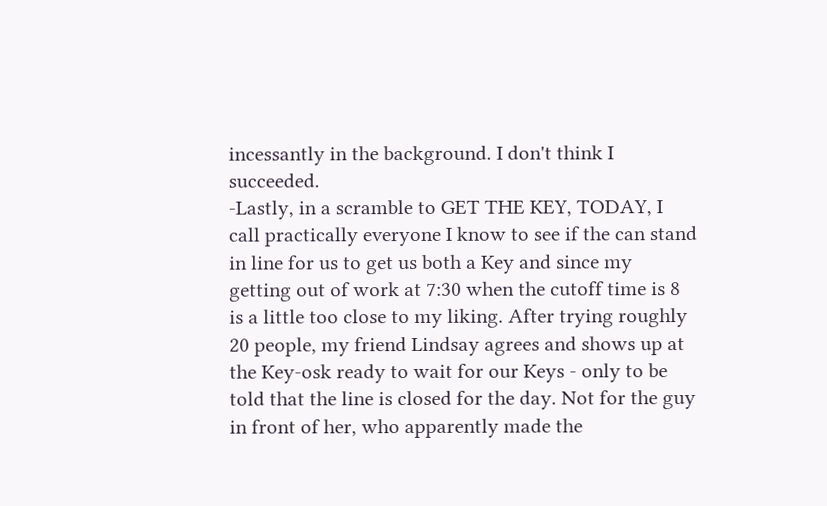incessantly in the background. I don't think I succeeded.
-Lastly, in a scramble to GET THE KEY, TODAY, I call practically everyone I know to see if the can stand in line for us to get us both a Key and since my getting out of work at 7:30 when the cutoff time is 8 is a little too close to my liking. After trying roughly 20 people, my friend Lindsay agrees and shows up at the Key-osk ready to wait for our Keys - only to be told that the line is closed for the day. Not for the guy in front of her, who apparently made the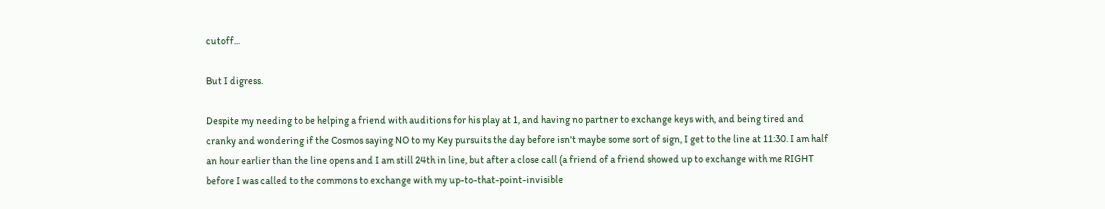cutoff...

But I digress.

Despite my needing to be helping a friend with auditions for his play at 1, and having no partner to exchange keys with, and being tired and cranky and wondering if the Cosmos saying NO to my Key pursuits the day before isn't maybe some sort of sign, I get to the line at 11:30. I am half an hour earlier than the line opens and I am still 24th in line, but after a close call (a friend of a friend showed up to exchange with me RIGHT before I was called to the commons to exchange with my up-to-that-point-invisible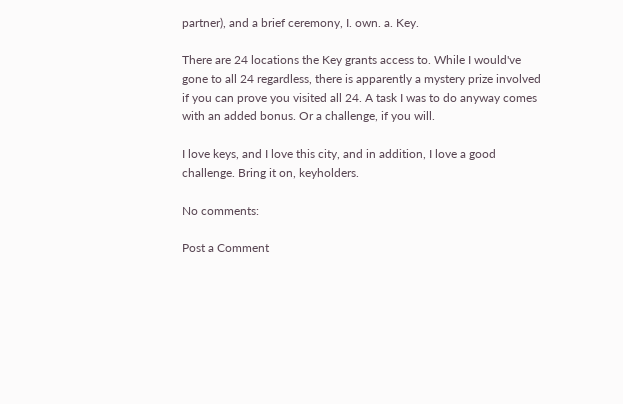partner), and a brief ceremony, I. own. a. Key.

There are 24 locations the Key grants access to. While I would've gone to all 24 regardless, there is apparently a mystery prize involved if you can prove you visited all 24. A task I was to do anyway comes with an added bonus. Or a challenge, if you will.

I love keys, and I love this city, and in addition, I love a good challenge. Bring it on, keyholders.

No comments:

Post a Comment